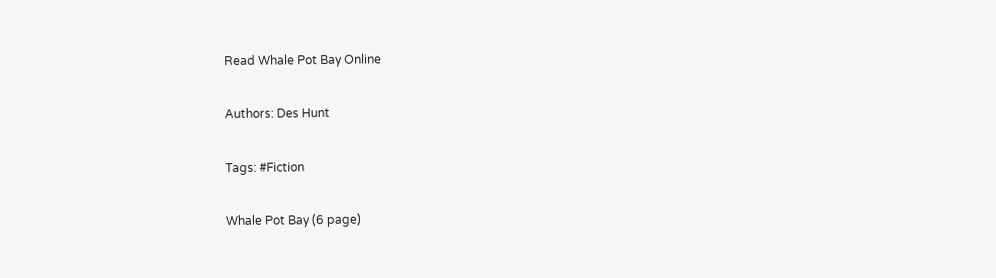Read Whale Pot Bay Online

Authors: Des Hunt

Tags: #Fiction

Whale Pot Bay (6 page)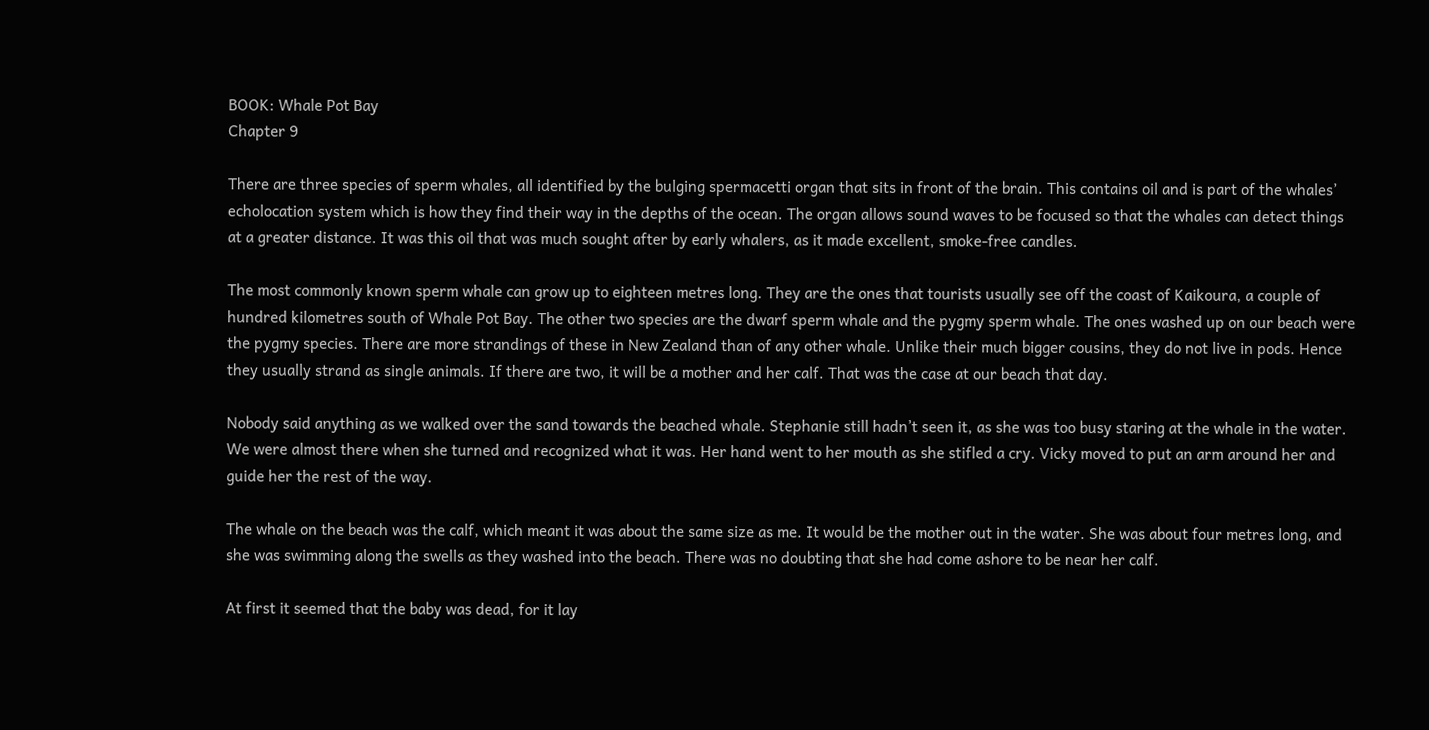BOOK: Whale Pot Bay
Chapter 9

There are three species of sperm whales, all identified by the bulging spermacetti organ that sits in front of the brain. This contains oil and is part of the whales’ echolocation system which is how they find their way in the depths of the ocean. The organ allows sound waves to be focused so that the whales can detect things at a greater distance. It was this oil that was much sought after by early whalers, as it made excellent, smoke-free candles.

The most commonly known sperm whale can grow up to eighteen metres long. They are the ones that tourists usually see off the coast of Kaikoura, a couple of hundred kilometres south of Whale Pot Bay. The other two species are the dwarf sperm whale and the pygmy sperm whale. The ones washed up on our beach were the pygmy species. There are more strandings of these in New Zealand than of any other whale. Unlike their much bigger cousins, they do not live in pods. Hence they usually strand as single animals. If there are two, it will be a mother and her calf. That was the case at our beach that day.

Nobody said anything as we walked over the sand towards the beached whale. Stephanie still hadn’t seen it, as she was too busy staring at the whale in the water. We were almost there when she turned and recognized what it was. Her hand went to her mouth as she stifled a cry. Vicky moved to put an arm around her and guide her the rest of the way.

The whale on the beach was the calf, which meant it was about the same size as me. It would be the mother out in the water. She was about four metres long, and she was swimming along the swells as they washed into the beach. There was no doubting that she had come ashore to be near her calf.

At first it seemed that the baby was dead, for it lay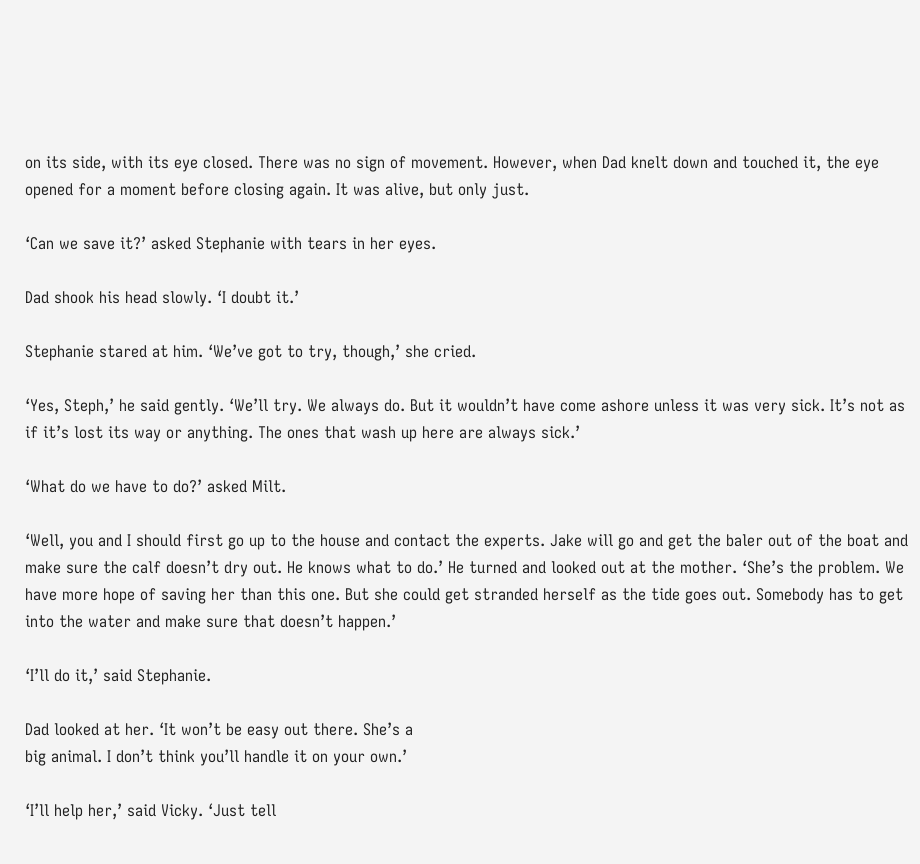on its side, with its eye closed. There was no sign of movement. However, when Dad knelt down and touched it, the eye opened for a moment before closing again. It was alive, but only just.

‘Can we save it?’ asked Stephanie with tears in her eyes.

Dad shook his head slowly. ‘I doubt it.’

Stephanie stared at him. ‘We’ve got to try, though,’ she cried.

‘Yes, Steph,’ he said gently. ‘We’ll try. We always do. But it wouldn’t have come ashore unless it was very sick. It’s not as if it’s lost its way or anything. The ones that wash up here are always sick.’

‘What do we have to do?’ asked Milt.

‘Well, you and I should first go up to the house and contact the experts. Jake will go and get the baler out of the boat and make sure the calf doesn’t dry out. He knows what to do.’ He turned and looked out at the mother. ‘She’s the problem. We have more hope of saving her than this one. But she could get stranded herself as the tide goes out. Somebody has to get into the water and make sure that doesn’t happen.’

‘I’ll do it,’ said Stephanie.

Dad looked at her. ‘It won’t be easy out there. She’s a
big animal. I don’t think you’ll handle it on your own.’

‘I’ll help her,’ said Vicky. ‘Just tell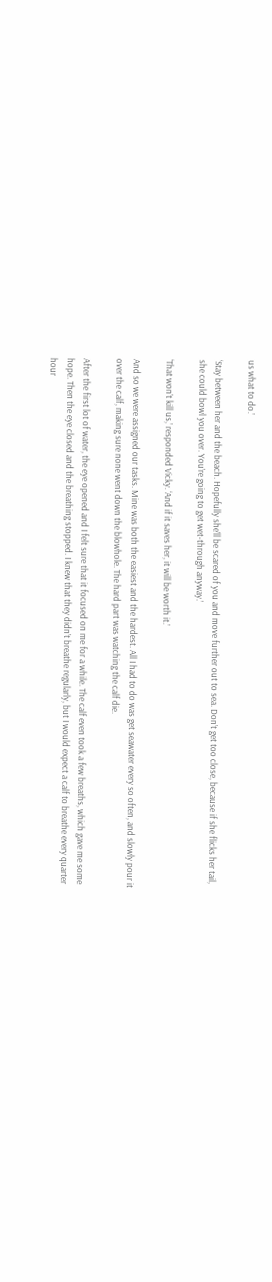us what to do.’

‘Stay between her and the beach. Hopefully she’ll be scared of you and move further out to sea. Don’t get too close, because if she flicks her tail, she could bowl you over. You’re going to get wet-through anyway.’

‘That won’t kill us,’ responded Vicky. ‘And if it saves her, it will be worth it.’

And so we were assigned our tasks. Mine was both the easiest and the hardest. All I had to do was get seawater every so often, and slowly pour it over the calf, making sure none went down the blowhole. The hard part was watching the calf die.

After the first lot of water, the eye opened and I felt sure that it focused on me for a while. The calf even took a few breaths, which gave me some hope. Then the eye closed and the breathing stopped. I knew that they didn’t breathe regularly, but I would expect a calf to breathe every quarter hour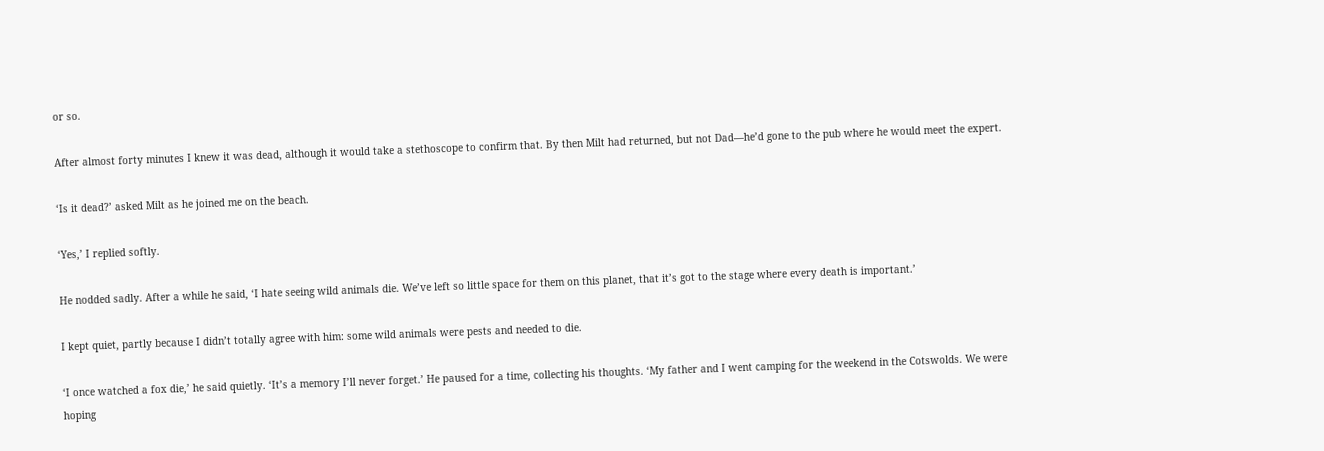or so.

After almost forty minutes I knew it was dead, although it would take a stethoscope to confirm that. By then Milt had returned, but not Dad—he’d gone to the pub where he would meet the expert.

‘Is it dead?’ asked Milt as he joined me on the beach.

‘Yes,’ I replied softly.

He nodded sadly. After a while he said, ‘I hate seeing wild animals die. We’ve left so little space for them on this planet, that it’s got to the stage where every death is important.’

I kept quiet, partly because I didn’t totally agree with him: some wild animals were pests and needed to die.

‘I once watched a fox die,’ he said quietly. ‘It’s a memory I’ll never forget.’ He paused for a time, collecting his thoughts. ‘My father and I went camping for the weekend in the Cotswolds. We were hoping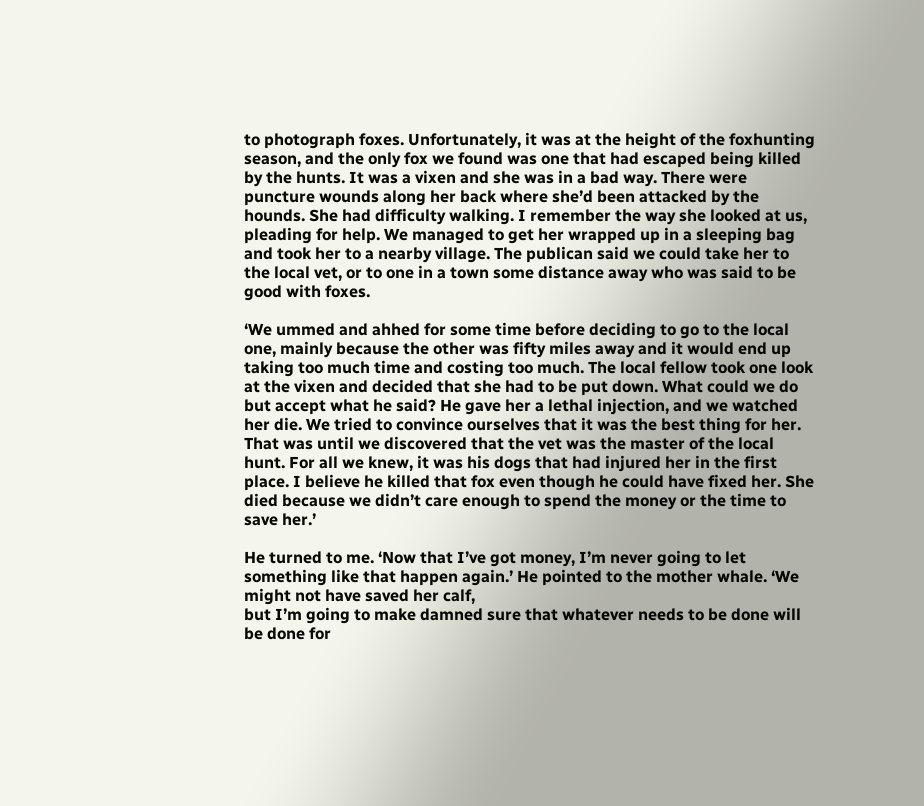to photograph foxes. Unfortunately, it was at the height of the foxhunting season, and the only fox we found was one that had escaped being killed by the hunts. It was a vixen and she was in a bad way. There were puncture wounds along her back where she’d been attacked by the hounds. She had difficulty walking. I remember the way she looked at us, pleading for help. We managed to get her wrapped up in a sleeping bag and took her to a nearby village. The publican said we could take her to the local vet, or to one in a town some distance away who was said to be good with foxes.

‘We ummed and ahhed for some time before deciding to go to the local one, mainly because the other was fifty miles away and it would end up taking too much time and costing too much. The local fellow took one look at the vixen and decided that she had to be put down. What could we do but accept what he said? He gave her a lethal injection, and we watched her die. We tried to convince ourselves that it was the best thing for her. That was until we discovered that the vet was the master of the local hunt. For all we knew, it was his dogs that had injured her in the first place. I believe he killed that fox even though he could have fixed her. She died because we didn’t care enough to spend the money or the time to save her.’

He turned to me. ‘Now that I’ve got money, I’m never going to let something like that happen again.’ He pointed to the mother whale. ‘We might not have saved her calf,
but I’m going to make damned sure that whatever needs to be done will be done for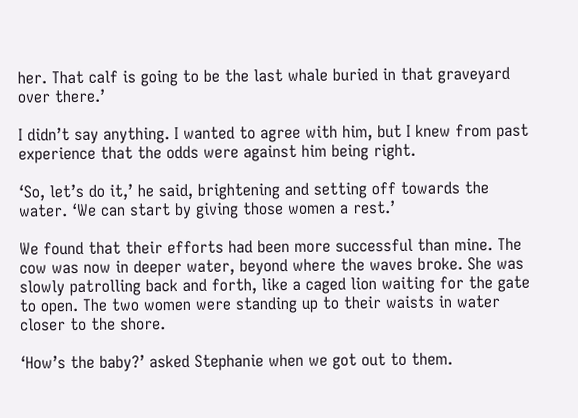her. That calf is going to be the last whale buried in that graveyard over there.’

I didn’t say anything. I wanted to agree with him, but I knew from past experience that the odds were against him being right.

‘So, let’s do it,’ he said, brightening and setting off towards the water. ‘We can start by giving those women a rest.’

We found that their efforts had been more successful than mine. The cow was now in deeper water, beyond where the waves broke. She was slowly patrolling back and forth, like a caged lion waiting for the gate to open. The two women were standing up to their waists in water closer to the shore.

‘How’s the baby?’ asked Stephanie when we got out to them.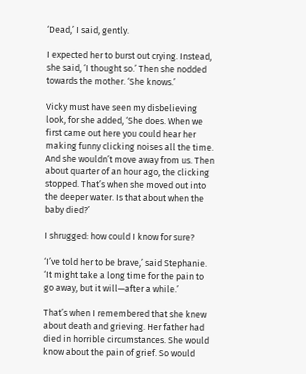‘Dead,’ I said, gently.

I expected her to burst out crying. Instead, she said, ‘I thought so.’ Then she nodded towards the mother. ‘She knows.’

Vicky must have seen my disbelieving look, for she added, ‘She does. When we first came out here you could hear her making funny clicking noises all the time. And she wouldn’t move away from us. Then about quarter of an hour ago, the clicking stopped. That’s when she moved out into the deeper water. Is that about when the baby died?’

I shrugged: how could I know for sure?

‘I’ve told her to be brave,’ said Stephanie. ‘It might take a long time for the pain to go away, but it will—after a while.’

That’s when I remembered that she knew about death and grieving. Her father had died in horrible circumstances. She would know about the pain of grief. So would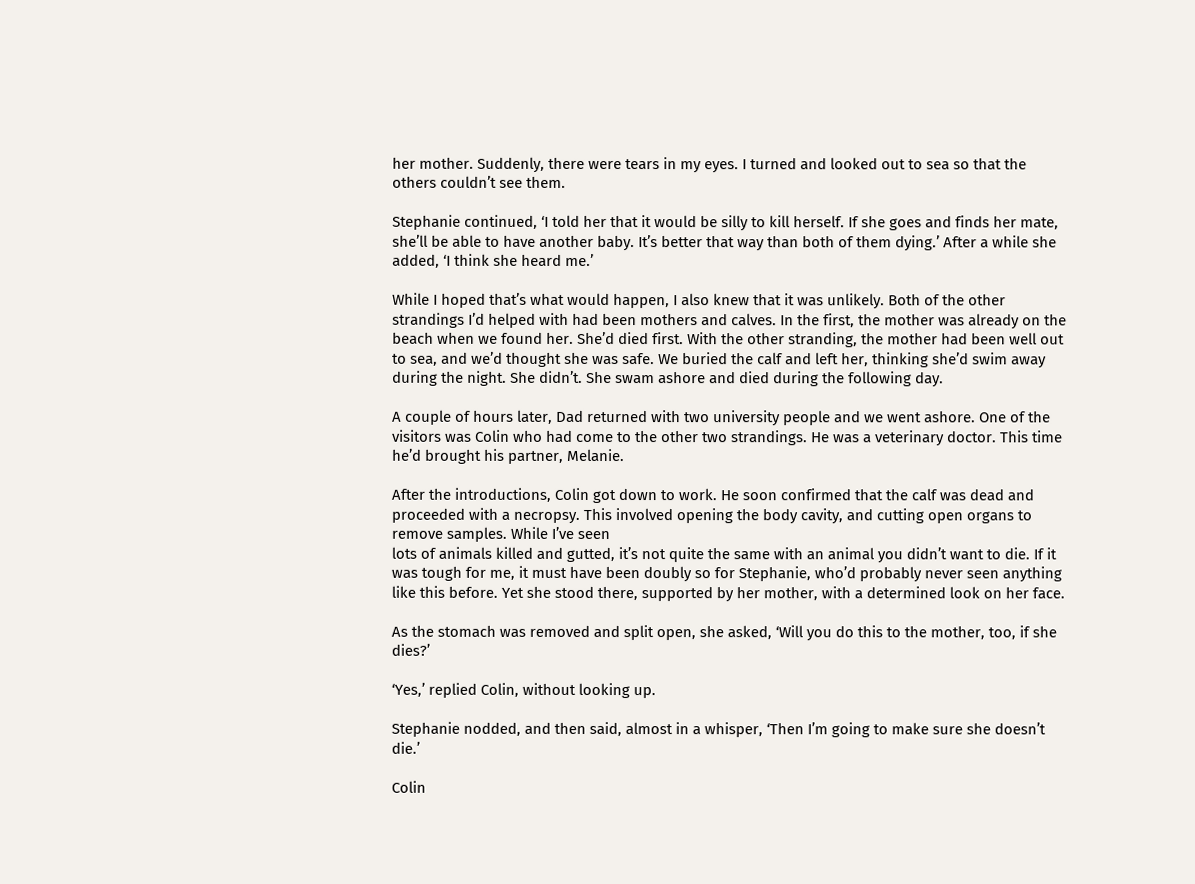her mother. Suddenly, there were tears in my eyes. I turned and looked out to sea so that the others couldn’t see them.

Stephanie continued, ‘I told her that it would be silly to kill herself. If she goes and finds her mate, she’ll be able to have another baby. It’s better that way than both of them dying.’ After a while she added, ‘I think she heard me.’

While I hoped that’s what would happen, I also knew that it was unlikely. Both of the other strandings I’d helped with had been mothers and calves. In the first, the mother was already on the beach when we found her. She’d died first. With the other stranding, the mother had been well out to sea, and we’d thought she was safe. We buried the calf and left her, thinking she’d swim away during the night. She didn’t. She swam ashore and died during the following day.

A couple of hours later, Dad returned with two university people and we went ashore. One of the visitors was Colin who had come to the other two strandings. He was a veterinary doctor. This time he’d brought his partner, Melanie.

After the introductions, Colin got down to work. He soon confirmed that the calf was dead and proceeded with a necropsy. This involved opening the body cavity, and cutting open organs to remove samples. While I’ve seen
lots of animals killed and gutted, it’s not quite the same with an animal you didn’t want to die. If it was tough for me, it must have been doubly so for Stephanie, who’d probably never seen anything like this before. Yet she stood there, supported by her mother, with a determined look on her face.

As the stomach was removed and split open, she asked, ‘Will you do this to the mother, too, if she dies?’

‘Yes,’ replied Colin, without looking up.

Stephanie nodded, and then said, almost in a whisper, ‘Then I’m going to make sure she doesn’t die.’

Colin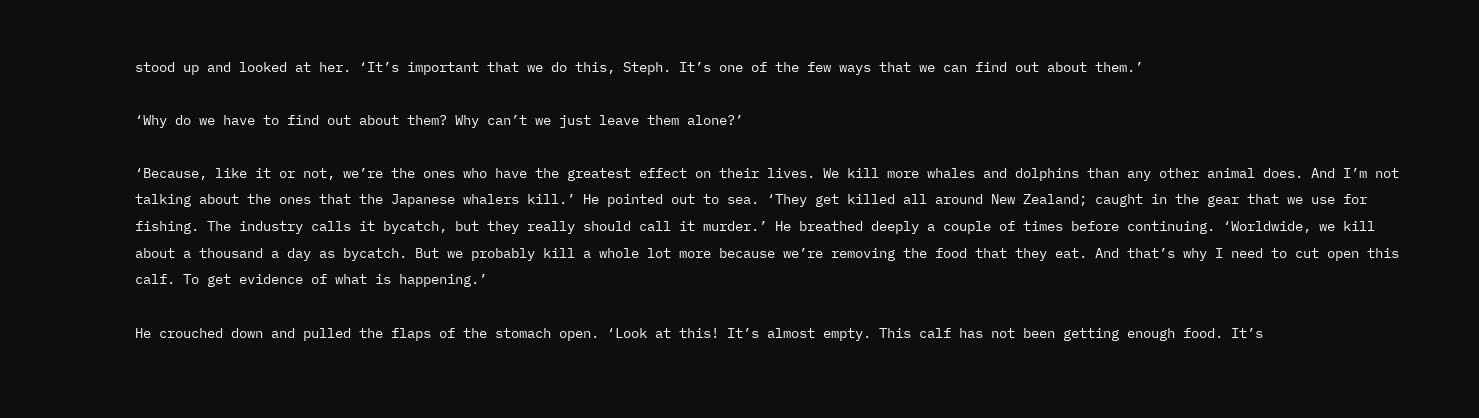stood up and looked at her. ‘It’s important that we do this, Steph. It’s one of the few ways that we can find out about them.’

‘Why do we have to find out about them? Why can’t we just leave them alone?’

‘Because, like it or not, we’re the ones who have the greatest effect on their lives. We kill more whales and dolphins than any other animal does. And I’m not talking about the ones that the Japanese whalers kill.’ He pointed out to sea. ‘They get killed all around New Zealand; caught in the gear that we use for fishing. The industry calls it bycatch, but they really should call it murder.’ He breathed deeply a couple of times before continuing. ‘Worldwide, we kill about a thousand a day as bycatch. But we probably kill a whole lot more because we’re removing the food that they eat. And that’s why I need to cut open this calf. To get evidence of what is happening.’

He crouched down and pulled the flaps of the stomach open. ‘Look at this! It’s almost empty. This calf has not been getting enough food. It’s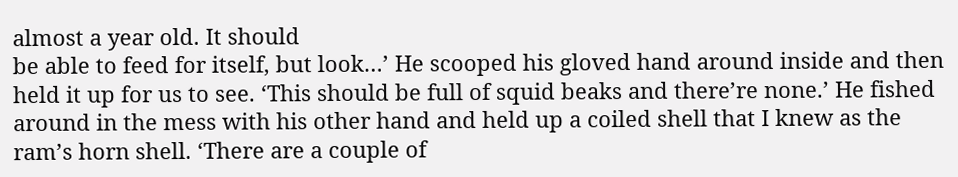almost a year old. It should
be able to feed for itself, but look…’ He scooped his gloved hand around inside and then held it up for us to see. ‘This should be full of squid beaks and there’re none.’ He fished around in the mess with his other hand and held up a coiled shell that I knew as the ram’s horn shell. ‘There are a couple of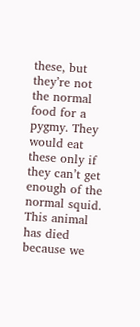these, but they’re not the normal food for a pygmy. They would eat these only if they can’t get enough of the normal squid. This animal has died because we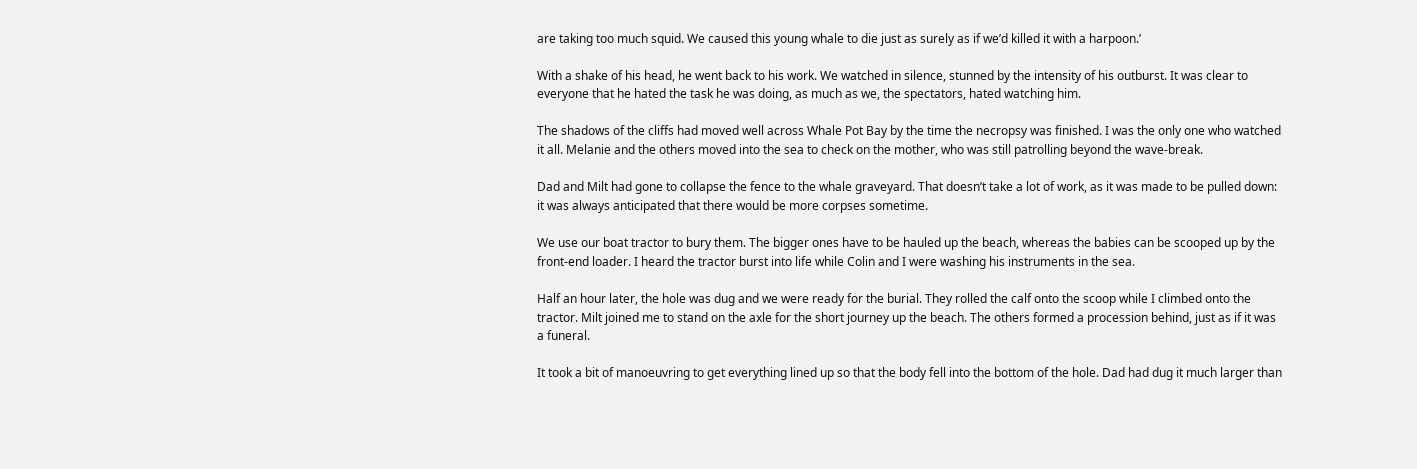are taking too much squid. We caused this young whale to die just as surely as if we’d killed it with a harpoon.’

With a shake of his head, he went back to his work. We watched in silence, stunned by the intensity of his outburst. It was clear to everyone that he hated the task he was doing, as much as we, the spectators, hated watching him.

The shadows of the cliffs had moved well across Whale Pot Bay by the time the necropsy was finished. I was the only one who watched it all. Melanie and the others moved into the sea to check on the mother, who was still patrolling beyond the wave-break.

Dad and Milt had gone to collapse the fence to the whale graveyard. That doesn’t take a lot of work, as it was made to be pulled down: it was always anticipated that there would be more corpses sometime.

We use our boat tractor to bury them. The bigger ones have to be hauled up the beach, whereas the babies can be scooped up by the front-end loader. I heard the tractor burst into life while Colin and I were washing his instruments in the sea.

Half an hour later, the hole was dug and we were ready for the burial. They rolled the calf onto the scoop while I climbed onto the tractor. Milt joined me to stand on the axle for the short journey up the beach. The others formed a procession behind, just as if it was a funeral.

It took a bit of manoeuvring to get everything lined up so that the body fell into the bottom of the hole. Dad had dug it much larger than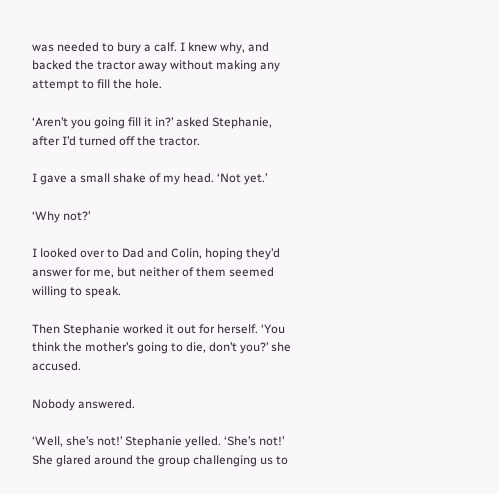was needed to bury a calf. I knew why, and backed the tractor away without making any attempt to fill the hole.

‘Aren’t you going fill it in?’ asked Stephanie, after I’d turned off the tractor.

I gave a small shake of my head. ‘Not yet.’

‘Why not?’

I looked over to Dad and Colin, hoping they’d answer for me, but neither of them seemed willing to speak.

Then Stephanie worked it out for herself. ‘You think the mother’s going to die, don’t you?’ she accused.

Nobody answered.

‘Well, she’s not!’ Stephanie yelled. ‘She’s not!’ She glared around the group challenging us to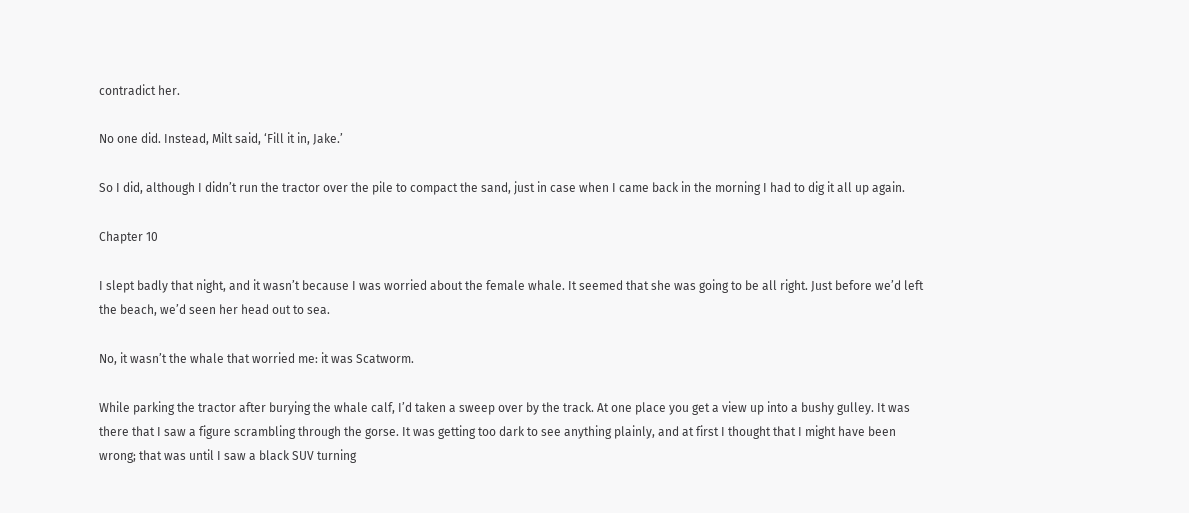contradict her.

No one did. Instead, Milt said, ‘Fill it in, Jake.’

So I did, although I didn’t run the tractor over the pile to compact the sand, just in case when I came back in the morning I had to dig it all up again.

Chapter 10

I slept badly that night, and it wasn’t because I was worried about the female whale. It seemed that she was going to be all right. Just before we’d left the beach, we’d seen her head out to sea.

No, it wasn’t the whale that worried me: it was Scatworm.

While parking the tractor after burying the whale calf, I’d taken a sweep over by the track. At one place you get a view up into a bushy gulley. It was there that I saw a figure scrambling through the gorse. It was getting too dark to see anything plainly, and at first I thought that I might have been wrong; that was until I saw a black SUV turning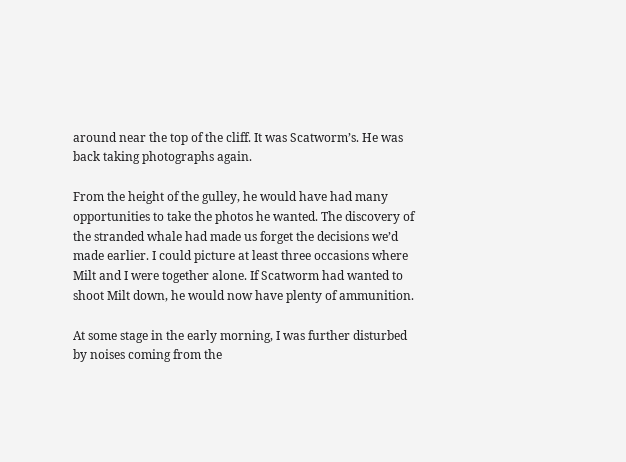around near the top of the cliff. It was Scatworm’s. He was back taking photographs again.

From the height of the gulley, he would have had many opportunities to take the photos he wanted. The discovery of the stranded whale had made us forget the decisions we’d made earlier. I could picture at least three occasions where Milt and I were together alone. If Scatworm had wanted to shoot Milt down, he would now have plenty of ammunition.

At some stage in the early morning, I was further disturbed by noises coming from the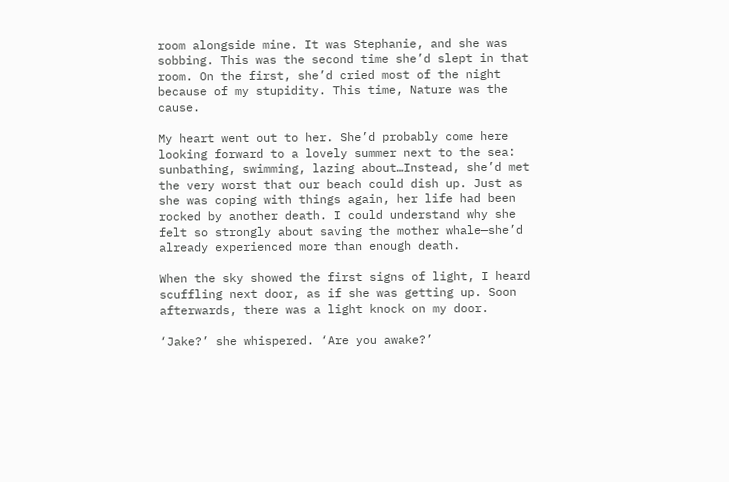room alongside mine. It was Stephanie, and she was sobbing. This was the second time she’d slept in that room. On the first, she’d cried most of the night because of my stupidity. This time, Nature was the cause.

My heart went out to her. She’d probably come here looking forward to a lovely summer next to the sea: sunbathing, swimming, lazing about…Instead, she’d met the very worst that our beach could dish up. Just as she was coping with things again, her life had been rocked by another death. I could understand why she felt so strongly about saving the mother whale—she’d already experienced more than enough death.

When the sky showed the first signs of light, I heard scuffling next door, as if she was getting up. Soon afterwards, there was a light knock on my door.

‘Jake?’ she whispered. ‘Are you awake?’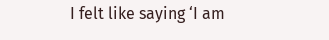I felt like saying ‘I am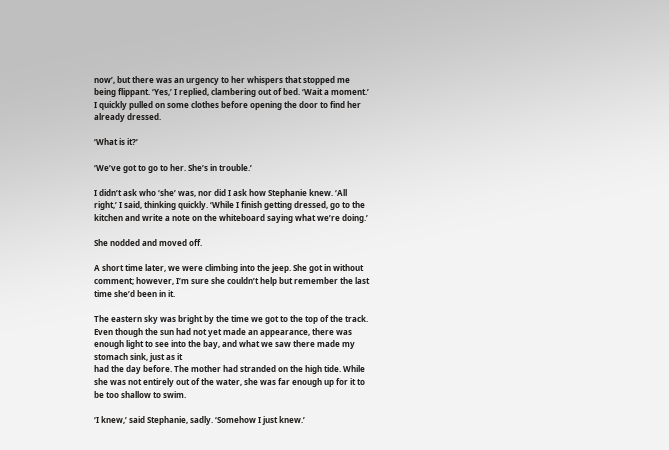now’, but there was an urgency to her whispers that stopped me being flippant. ‘Yes,’ I replied, clambering out of bed. ‘Wait a moment.’ I quickly pulled on some clothes before opening the door to find her already dressed.

‘What is it?’

‘We’ve got to go to her. She’s in trouble.’

I didn’t ask who ‘she’ was, nor did I ask how Stephanie knew. ‘All right,’ I said, thinking quickly. ‘While I finish getting dressed, go to the kitchen and write a note on the whiteboard saying what we’re doing.’

She nodded and moved off.

A short time later, we were climbing into the jeep. She got in without comment; however, I’m sure she couldn’t help but remember the last time she’d been in it.

The eastern sky was bright by the time we got to the top of the track. Even though the sun had not yet made an appearance, there was enough light to see into the bay, and what we saw there made my stomach sink, just as it
had the day before. The mother had stranded on the high tide. While she was not entirely out of the water, she was far enough up for it to be too shallow to swim.

‘I knew,’ said Stephanie, sadly. ‘Somehow I just knew.’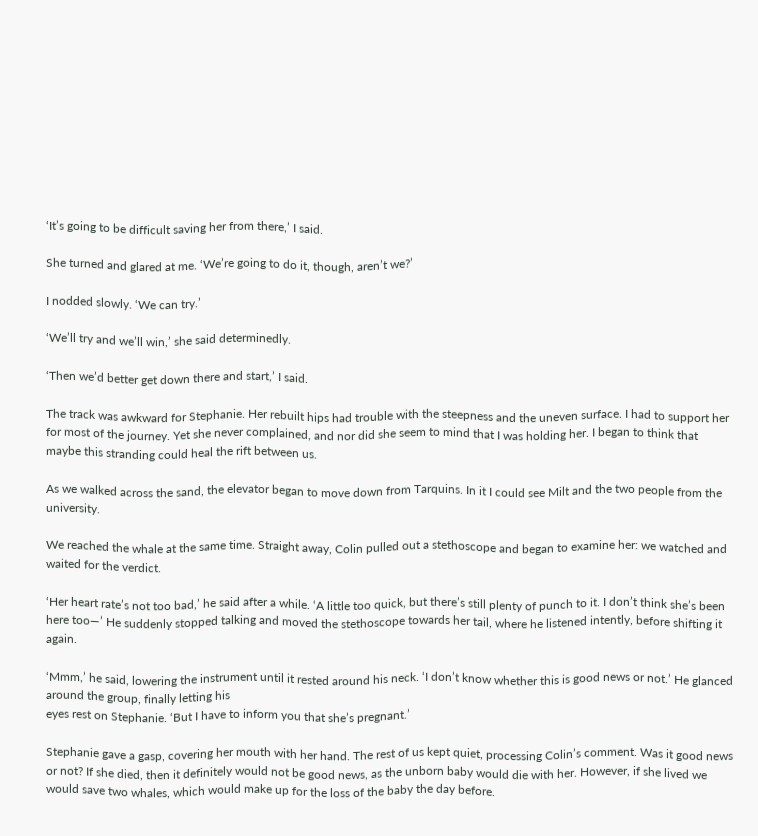‘It’s going to be difficult saving her from there,’ I said.

She turned and glared at me. ‘We’re going to do it, though, aren’t we?’

I nodded slowly. ‘We can try.’

‘We’ll try and we’ll win,’ she said determinedly.

‘Then we’d better get down there and start,’ I said.

The track was awkward for Stephanie. Her rebuilt hips had trouble with the steepness and the uneven surface. I had to support her for most of the journey. Yet she never complained, and nor did she seem to mind that I was holding her. I began to think that maybe this stranding could heal the rift between us.

As we walked across the sand, the elevator began to move down from Tarquins. In it I could see Milt and the two people from the university.

We reached the whale at the same time. Straight away, Colin pulled out a stethoscope and began to examine her: we watched and waited for the verdict.

‘Her heart rate’s not too bad,’ he said after a while. ‘A little too quick, but there’s still plenty of punch to it. I don’t think she’s been here too—’ He suddenly stopped talking and moved the stethoscope towards her tail, where he listened intently, before shifting it again.

‘Mmm,’ he said, lowering the instrument until it rested around his neck. ‘I don’t know whether this is good news or not.’ He glanced around the group, finally letting his
eyes rest on Stephanie. ‘But I have to inform you that she’s pregnant.’

Stephanie gave a gasp, covering her mouth with her hand. The rest of us kept quiet, processing Colin’s comment. Was it good news or not? If she died, then it definitely would not be good news, as the unborn baby would die with her. However, if she lived we would save two whales, which would make up for the loss of the baby the day before.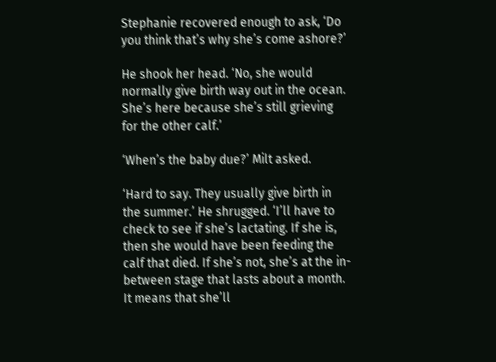Stephanie recovered enough to ask, ‘Do you think that’s why she’s come ashore?’

He shook her head. ‘No, she would normally give birth way out in the ocean. She’s here because she’s still grieving for the other calf.’

‘When’s the baby due?’ Milt asked.

‘Hard to say. They usually give birth in the summer.’ He shrugged. ‘I’ll have to check to see if she’s lactating. If she is, then she would have been feeding the calf that died. If she’s not, she’s at the in-between stage that lasts about a month. It means that she’ll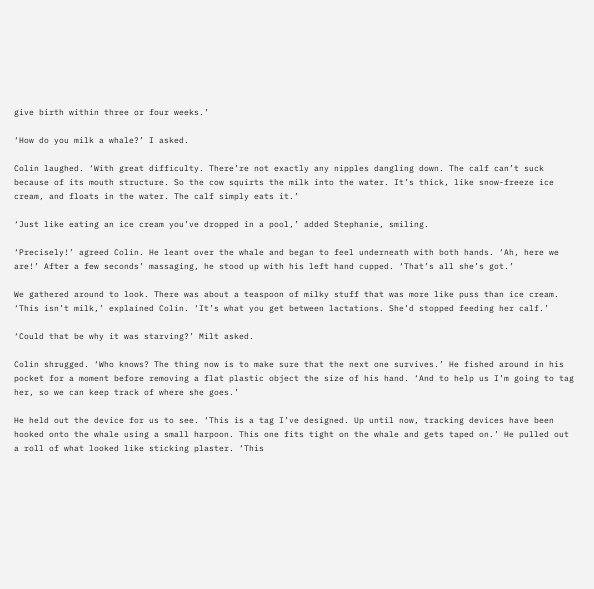give birth within three or four weeks.’

‘How do you milk a whale?’ I asked.

Colin laughed. ‘With great difficulty. There’re not exactly any nipples dangling down. The calf can’t suck because of its mouth structure. So the cow squirts the milk into the water. It’s thick, like snow-freeze ice cream, and floats in the water. The calf simply eats it.’

‘Just like eating an ice cream you’ve dropped in a pool,’ added Stephanie, smiling.

‘Precisely!’ agreed Colin. He leant over the whale and began to feel underneath with both hands. ‘Ah, here we are!’ After a few seconds’ massaging, he stood up with his left hand cupped. ‘That’s all she’s got.’

We gathered around to look. There was about a teaspoon of milky stuff that was more like puss than ice cream. ‘This isn’t milk,’ explained Colin. ‘It’s what you get between lactations. She’d stopped feeding her calf.’

‘Could that be why it was starving?’ Milt asked.

Colin shrugged. ‘Who knows? The thing now is to make sure that the next one survives.’ He fished around in his pocket for a moment before removing a flat plastic object the size of his hand. ‘And to help us I’m going to tag her, so we can keep track of where she goes.’

He held out the device for us to see. ‘This is a tag I’ve designed. Up until now, tracking devices have been hooked onto the whale using a small harpoon. This one fits tight on the whale and gets taped on.’ He pulled out a roll of what looked like sticking plaster. ‘This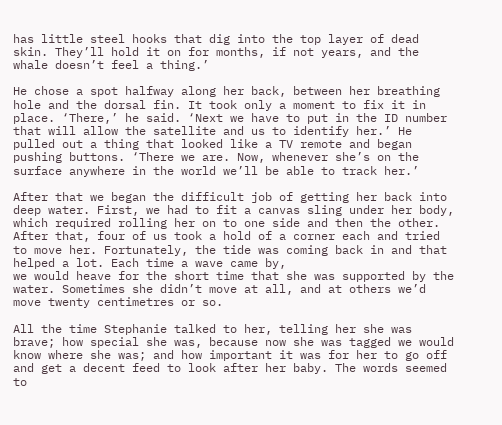has little steel hooks that dig into the top layer of dead skin. They’ll hold it on for months, if not years, and the whale doesn’t feel a thing.’

He chose a spot halfway along her back, between her breathing hole and the dorsal fin. It took only a moment to fix it in place. ‘There,’ he said. ‘Next we have to put in the ID number that will allow the satellite and us to identify her.’ He pulled out a thing that looked like a TV remote and began pushing buttons. ‘There we are. Now, whenever she’s on the surface anywhere in the world we’ll be able to track her.’

After that we began the difficult job of getting her back into deep water. First, we had to fit a canvas sling under her body, which required rolling her on to one side and then the other. After that, four of us took a hold of a corner each and tried to move her. Fortunately, the tide was coming back in and that helped a lot. Each time a wave came by,
we would heave for the short time that she was supported by the water. Sometimes she didn’t move at all, and at others we’d move twenty centimetres or so.

All the time Stephanie talked to her, telling her she was brave; how special she was, because now she was tagged we would know where she was; and how important it was for her to go off and get a decent feed to look after her baby. The words seemed to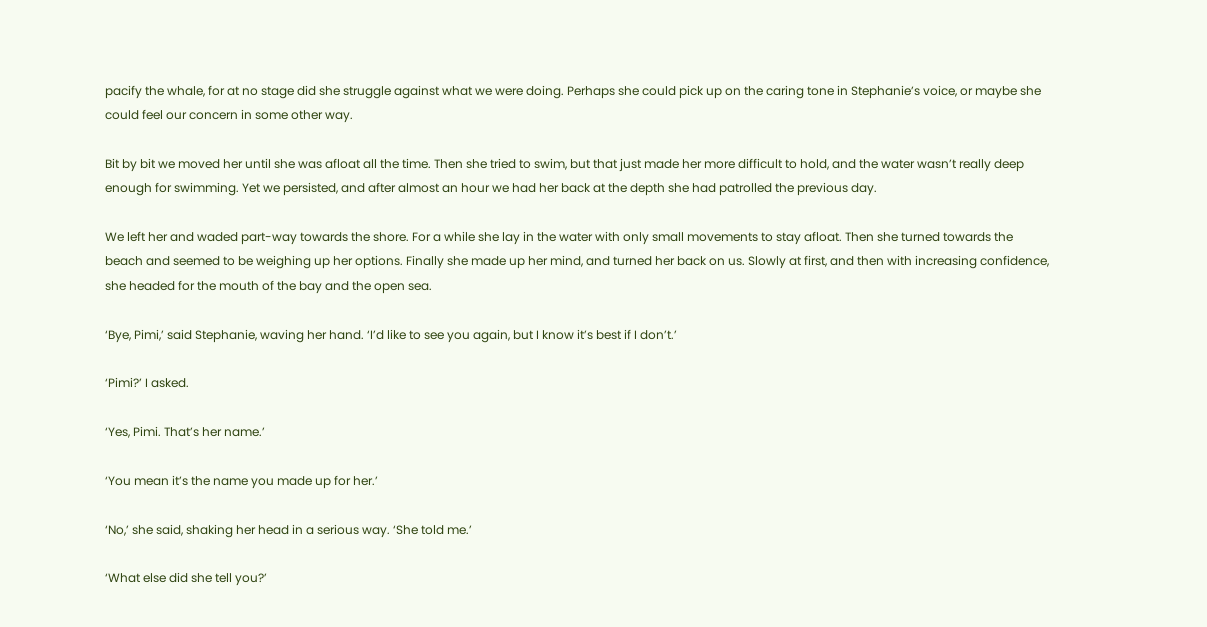pacify the whale, for at no stage did she struggle against what we were doing. Perhaps she could pick up on the caring tone in Stephanie’s voice, or maybe she could feel our concern in some other way.

Bit by bit we moved her until she was afloat all the time. Then she tried to swim, but that just made her more difficult to hold, and the water wasn’t really deep enough for swimming. Yet we persisted, and after almost an hour we had her back at the depth she had patrolled the previous day.

We left her and waded part-way towards the shore. For a while she lay in the water with only small movements to stay afloat. Then she turned towards the beach and seemed to be weighing up her options. Finally she made up her mind, and turned her back on us. Slowly at first, and then with increasing confidence, she headed for the mouth of the bay and the open sea.

‘Bye, Pimi,’ said Stephanie, waving her hand. ‘I’d like to see you again, but I know it’s best if I don’t.’

‘Pimi?’ I asked.

‘Yes, Pimi. That’s her name.’

‘You mean it’s the name you made up for her.’

‘No,’ she said, shaking her head in a serious way. ‘She told me.’

‘What else did she tell you?’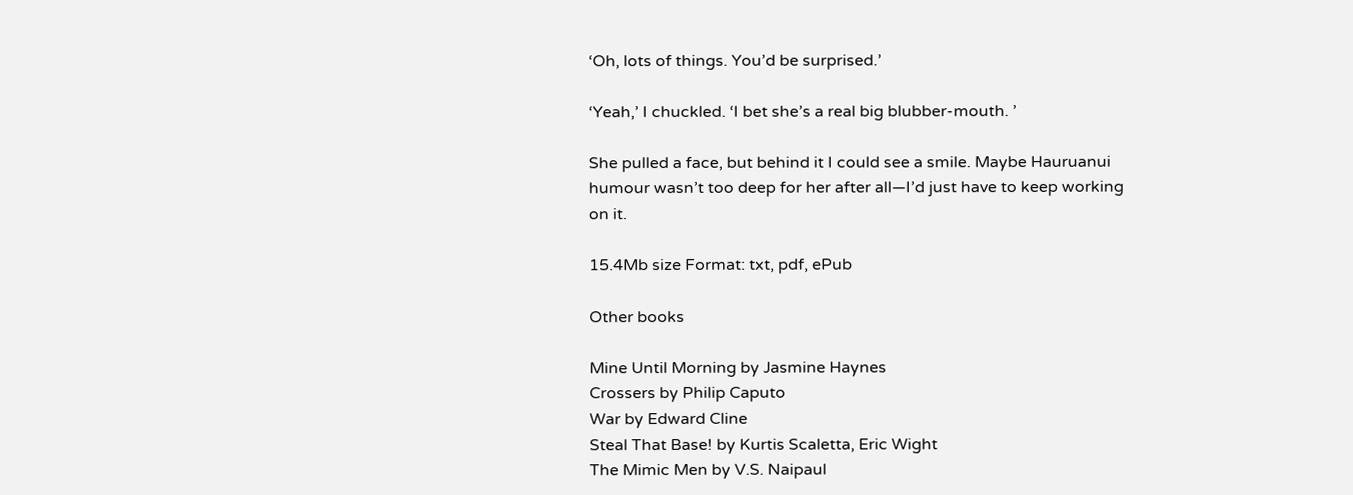‘Oh, lots of things. You’d be surprised.’

‘Yeah,’ I chuckled. ‘I bet she’s a real big blubber-mouth. ’

She pulled a face, but behind it I could see a smile. Maybe Hauruanui humour wasn’t too deep for her after all—I’d just have to keep working on it.

15.4Mb size Format: txt, pdf, ePub

Other books

Mine Until Morning by Jasmine Haynes
Crossers by Philip Caputo
War by Edward Cline
Steal That Base! by Kurtis Scaletta, Eric Wight
The Mimic Men by V.S. Naipaul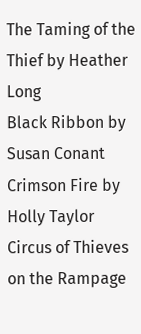The Taming of the Thief by Heather Long
Black Ribbon by Susan Conant
Crimson Fire by Holly Taylor
Circus of Thieves on the Rampage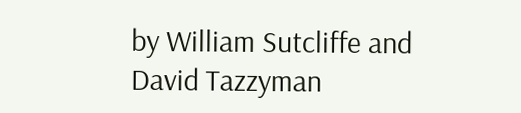by William Sutcliffe and David Tazzyman